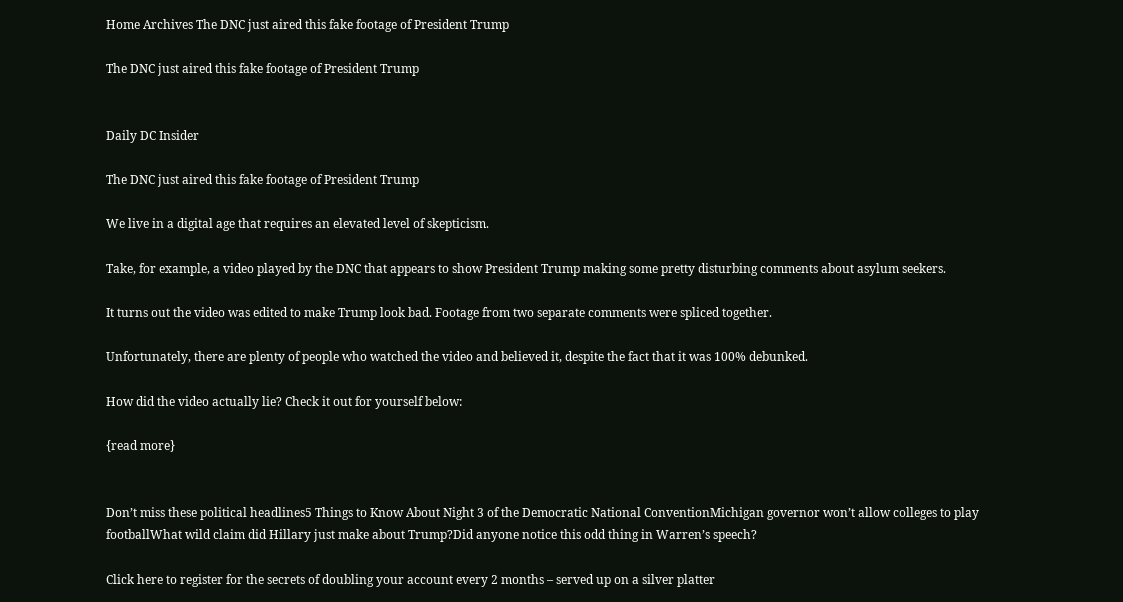Home Archives The DNC just aired this fake footage of President Trump

The DNC just aired this fake footage of President Trump


Daily DC Insider

The DNC just aired this fake footage of President Trump

We live in a digital age that requires an elevated level of skepticism.

Take, for example, a video played by the DNC that appears to show President Trump making some pretty disturbing comments about asylum seekers.

It turns out the video was edited to make Trump look bad. Footage from two separate comments were spliced together.

Unfortunately, there are plenty of people who watched the video and believed it, despite the fact that it was 100% debunked.

How did the video actually lie? Check it out for yourself below:

{read more}


Don’t miss these political headlines5 Things to Know About Night 3 of the Democratic National ConventionMichigan governor won’t allow colleges to play footballWhat wild claim did Hillary just make about Trump?Did anyone notice this odd thing in Warren’s speech?

Click here to register for the secrets of doubling your account every 2 months – served up on a silver platter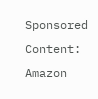Sponsored Content:
Amazon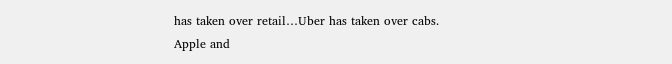has taken over retail…Uber has taken over cabs.
Apple and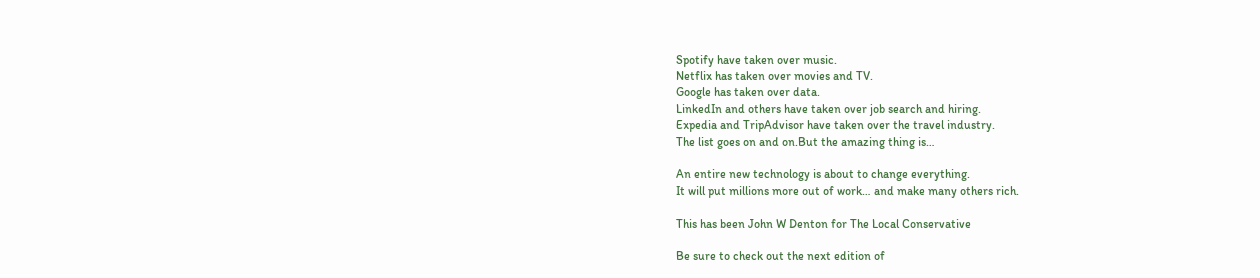Spotify have taken over music.
Netflix has taken over movies and TV.
Google has taken over data.
LinkedIn and others have taken over job search and hiring.
Expedia and TripAdvisor have taken over the travel industry.
The list goes on and on.But the amazing thing is…

An entire new technology is about to change everything.
It will put millions more out of work… and make many others rich.

This has been John W Denton for The Local Conservative

Be sure to check out the next edition of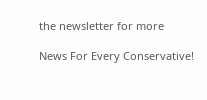the newsletter for more

News For Every Conservative!